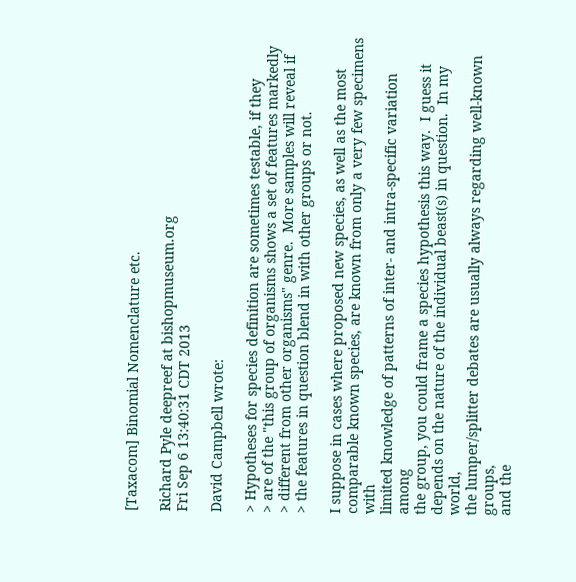[Taxacom] Binomial Nomenclature etc.

Richard Pyle deepreef at bishopmuseum.org
Fri Sep 6 13:40:31 CDT 2013

David Campbell wrote:

> Hypotheses for species definition are sometimes testable, if they
> are of the "this group of organisms shows a set of features markedly
> different from other organisms" genre.  More samples will reveal if
> the features in question blend in with other groups or not.

I suppose in cases where proposed new species, as well as the most
comparable known species, are known from only a very few specimens with
limited knowledge of patterns of inter- and intra-specific variation among
the group, you could frame a species hypothesis this way.  I guess it
depends on the nature of the individual beast(s) in question.  In my world,
the lumper/splitter debates are usually always regarding well-known groups,
and the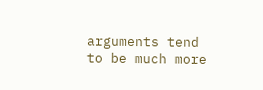arguments tend to be much more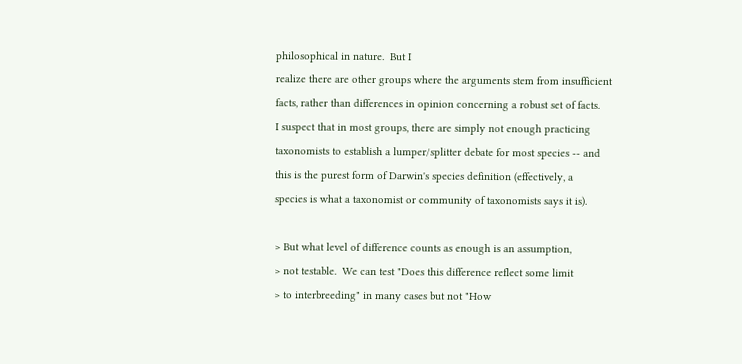philosophical in nature.  But I
realize there are other groups where the arguments stem from insufficient
facts, rather than differences in opinion concerning a robust set of facts.
I suspect that in most groups, there are simply not enough practicing
taxonomists to establish a lumper/splitter debate for most species -- and
this is the purest form of Darwin's species definition (effectively, a
species is what a taxonomist or community of taxonomists says it is).

> But what level of difference counts as enough is an assumption,
> not testable.  We can test "Does this difference reflect some limit
> to interbreeding" in many cases but not "How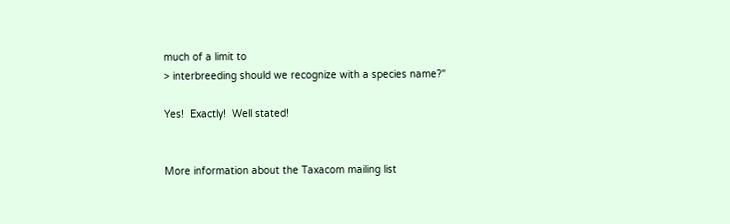much of a limit to
> interbreeding should we recognize with a species name?"

Yes!  Exactly!  Well stated!


More information about the Taxacom mailing list